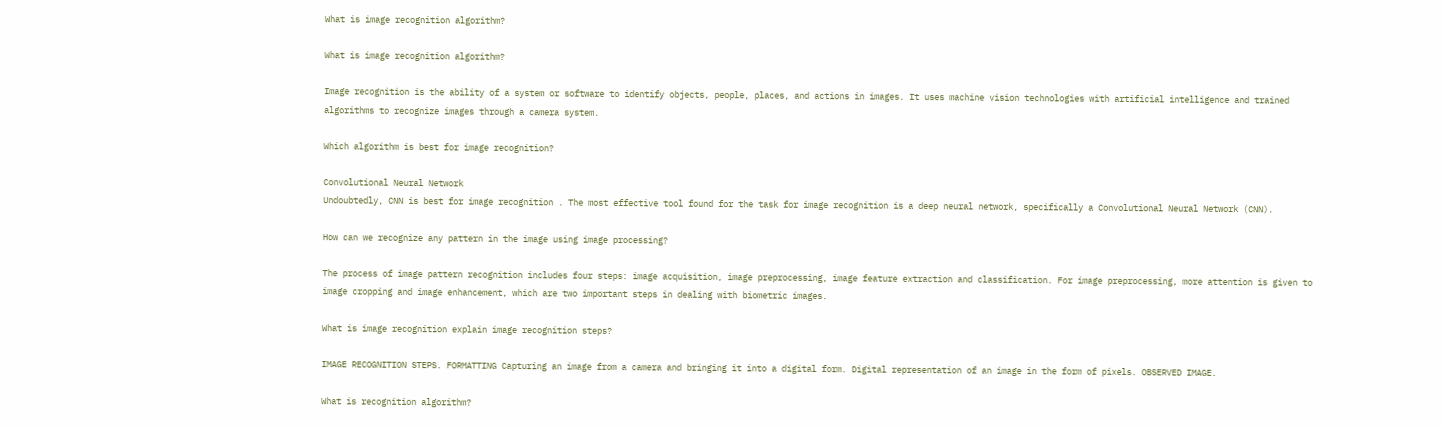What is image recognition algorithm?

What is image recognition algorithm?

Image recognition is the ability of a system or software to identify objects, people, places, and actions in images. It uses machine vision technologies with artificial intelligence and trained algorithms to recognize images through a camera system.

Which algorithm is best for image recognition?

Convolutional Neural Network
Undoubtedly, CNN is best for image recognition . The most effective tool found for the task for image recognition is a deep neural network, specifically a Convolutional Neural Network (CNN).

How can we recognize any pattern in the image using image processing?

The process of image pattern recognition includes four steps: image acquisition, image preprocessing, image feature extraction and classification. For image preprocessing, more attention is given to image cropping and image enhancement, which are two important steps in dealing with biometric images.

What is image recognition explain image recognition steps?

IMAGE RECOGNITION STEPS. FORMATTING Capturing an image from a camera and bringing it into a digital form. Digital representation of an image in the form of pixels. OBSERVED IMAGE.

What is recognition algorithm?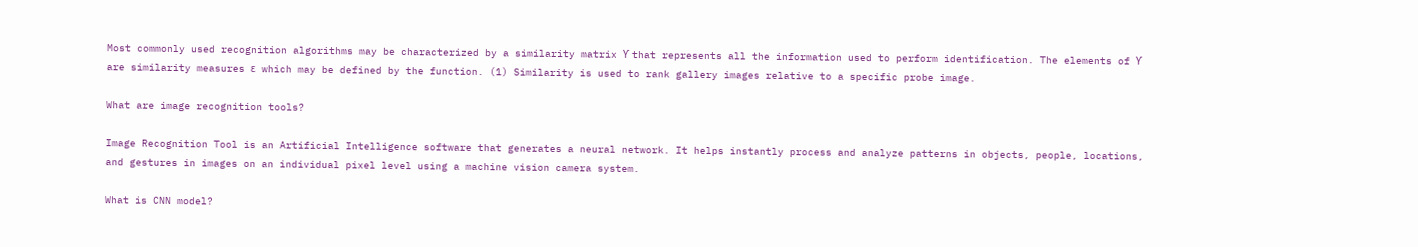Most commonly used recognition algorithms may be characterized by a similarity matrix ϒ that represents all the information used to perform identification. The elements of ϒ are similarity measures ɛ which may be defined by the function. (1) Similarity is used to rank gallery images relative to a specific probe image.

What are image recognition tools?

Image Recognition Tool is an Artificial Intelligence software that generates a neural network. It helps instantly process and analyze patterns in objects, people, locations, and gestures in images on an individual pixel level using a machine vision camera system.

What is CNN model?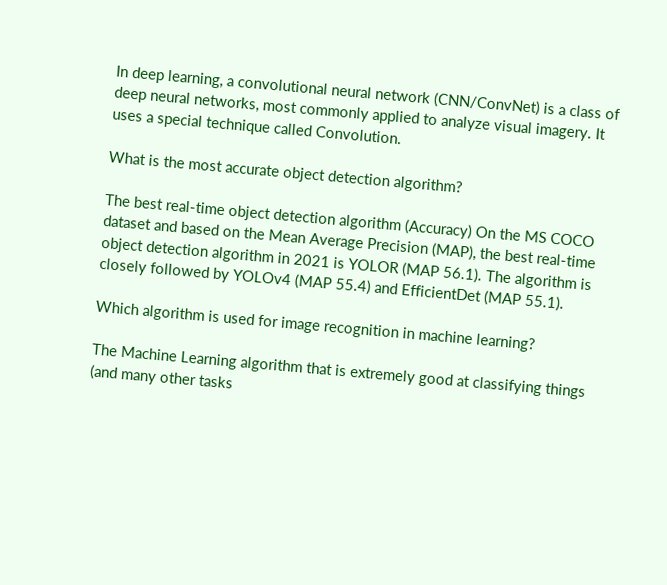In deep learning, a convolutional neural network (CNN/ConvNet) is a class of deep neural networks, most commonly applied to analyze visual imagery. It uses a special technique called Convolution.

What is the most accurate object detection algorithm?

The best real-time object detection algorithm (Accuracy) On the MS COCO dataset and based on the Mean Average Precision (MAP), the best real-time object detection algorithm in 2021 is YOLOR (MAP 56.1). The algorithm is closely followed by YOLOv4 (MAP 55.4) and EfficientDet (MAP 55.1).

Which algorithm is used for image recognition in machine learning?

The Machine Learning algorithm that is extremely good at classifying things (and many other tasks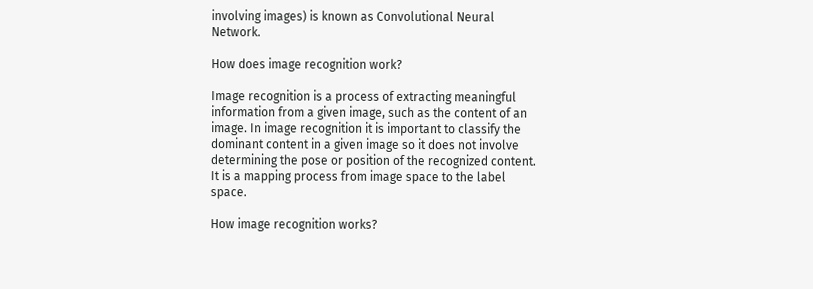involving images) is known as Convolutional Neural Network.

How does image recognition work?

Image recognition is a process of extracting meaningful information from a given image, such as the content of an image. In image recognition it is important to classify the dominant content in a given image so it does not involve determining the pose or position of the recognized content. It is a mapping process from image space to the label space.

How image recognition works?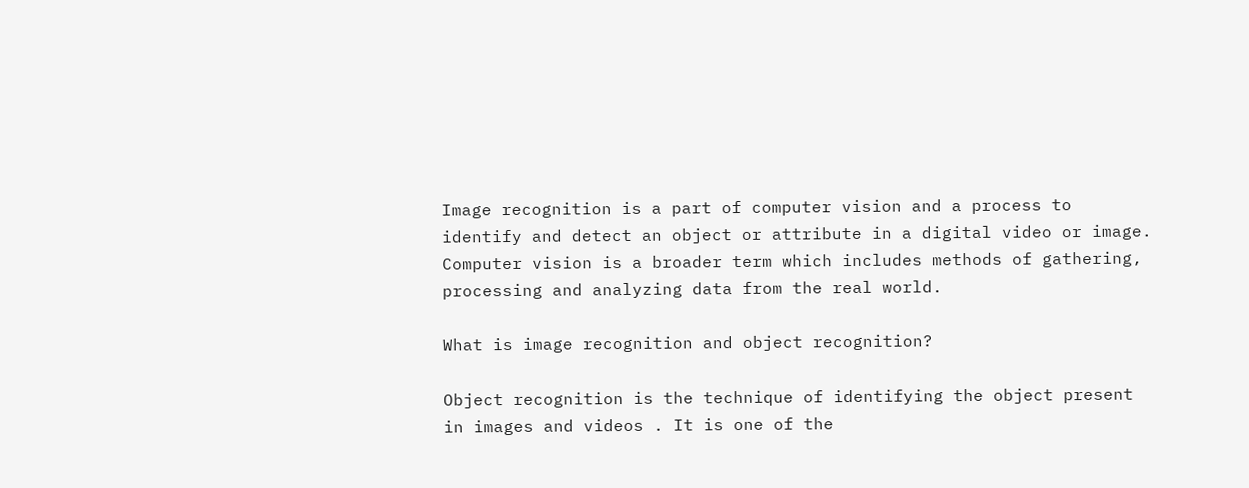Image recognition is a part of computer vision and a process to identify and detect an object or attribute in a digital video or image. Computer vision is a broader term which includes methods of gathering, processing and analyzing data from the real world.

What is image recognition and object recognition?

Object recognition is the technique of identifying the object present in images and videos . It is one of the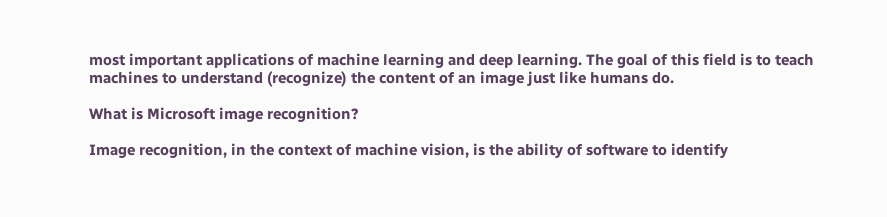most important applications of machine learning and deep learning. The goal of this field is to teach machines to understand (recognize) the content of an image just like humans do.

What is Microsoft image recognition?

Image recognition, in the context of machine vision, is the ability of software to identify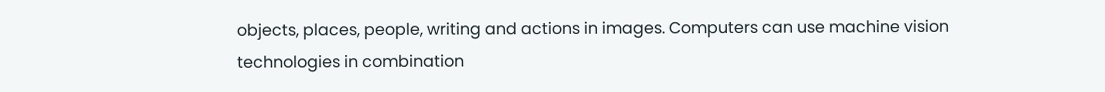objects, places, people, writing and actions in images. Computers can use machine vision technologies in combination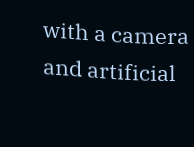with a camera and artificial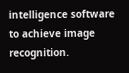intelligence software to achieve image recognition.